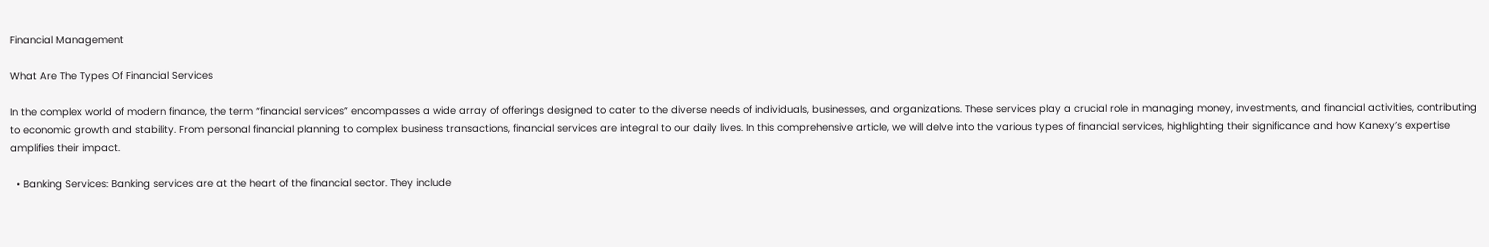Financial Management

What Are The Types Of Financial Services

In the complex world of modern finance, the term “financial services” encompasses a wide array of offerings designed to cater to the diverse needs of individuals, businesses, and organizations. These services play a crucial role in managing money, investments, and financial activities, contributing to economic growth and stability. From personal financial planning to complex business transactions, financial services are integral to our daily lives. In this comprehensive article, we will delve into the various types of financial services, highlighting their significance and how Kanexy’s expertise amplifies their impact.

  • Banking Services: Banking services are at the heart of the financial sector. They include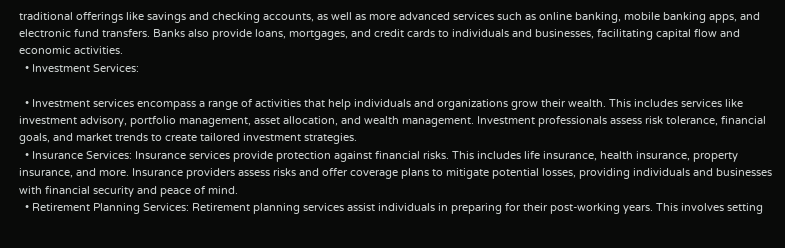traditional offerings like savings and checking accounts, as well as more advanced services such as online banking, mobile banking apps, and electronic fund transfers. Banks also provide loans, mortgages, and credit cards to individuals and businesses, facilitating capital flow and economic activities.
  • Investment Services:

  • Investment services encompass a range of activities that help individuals and organizations grow their wealth. This includes services like investment advisory, portfolio management, asset allocation, and wealth management. Investment professionals assess risk tolerance, financial goals, and market trends to create tailored investment strategies.
  • Insurance Services: Insurance services provide protection against financial risks. This includes life insurance, health insurance, property insurance, and more. Insurance providers assess risks and offer coverage plans to mitigate potential losses, providing individuals and businesses with financial security and peace of mind.
  • Retirement Planning Services: Retirement planning services assist individuals in preparing for their post-working years. This involves setting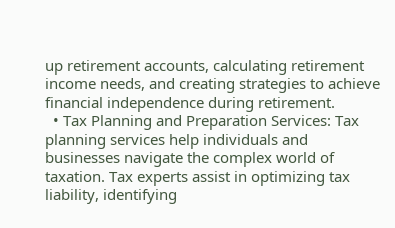up retirement accounts, calculating retirement income needs, and creating strategies to achieve financial independence during retirement.
  • Tax Planning and Preparation Services: Tax planning services help individuals and businesses navigate the complex world of taxation. Tax experts assist in optimizing tax liability, identifying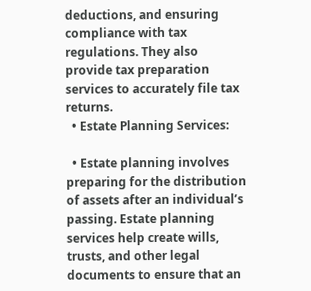deductions, and ensuring compliance with tax regulations. They also provide tax preparation services to accurately file tax returns.
  • Estate Planning Services:

  • Estate planning involves preparing for the distribution of assets after an individual’s passing. Estate planning services help create wills, trusts, and other legal documents to ensure that an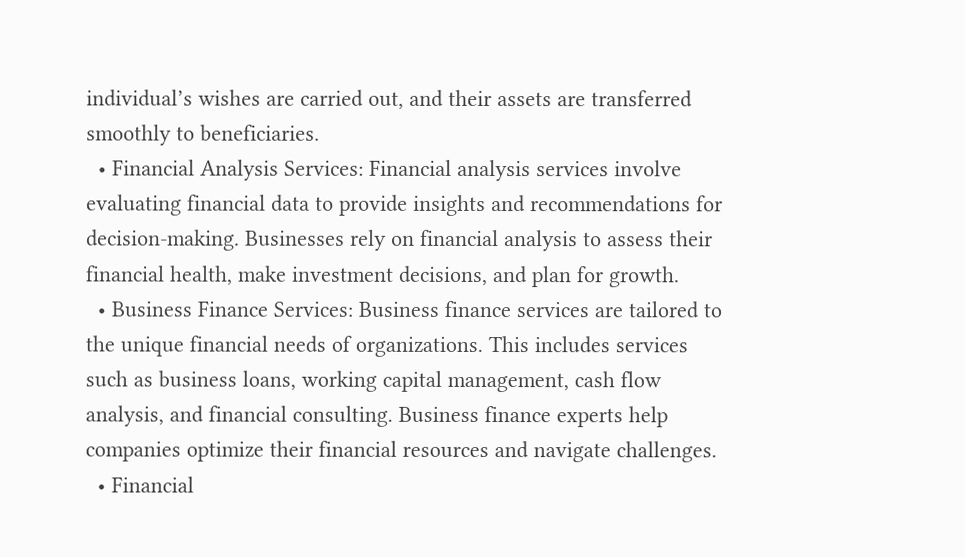individual’s wishes are carried out, and their assets are transferred smoothly to beneficiaries.
  • Financial Analysis Services: Financial analysis services involve evaluating financial data to provide insights and recommendations for decision-making. Businesses rely on financial analysis to assess their financial health, make investment decisions, and plan for growth.
  • Business Finance Services: Business finance services are tailored to the unique financial needs of organizations. This includes services such as business loans, working capital management, cash flow analysis, and financial consulting. Business finance experts help companies optimize their financial resources and navigate challenges.
  • Financial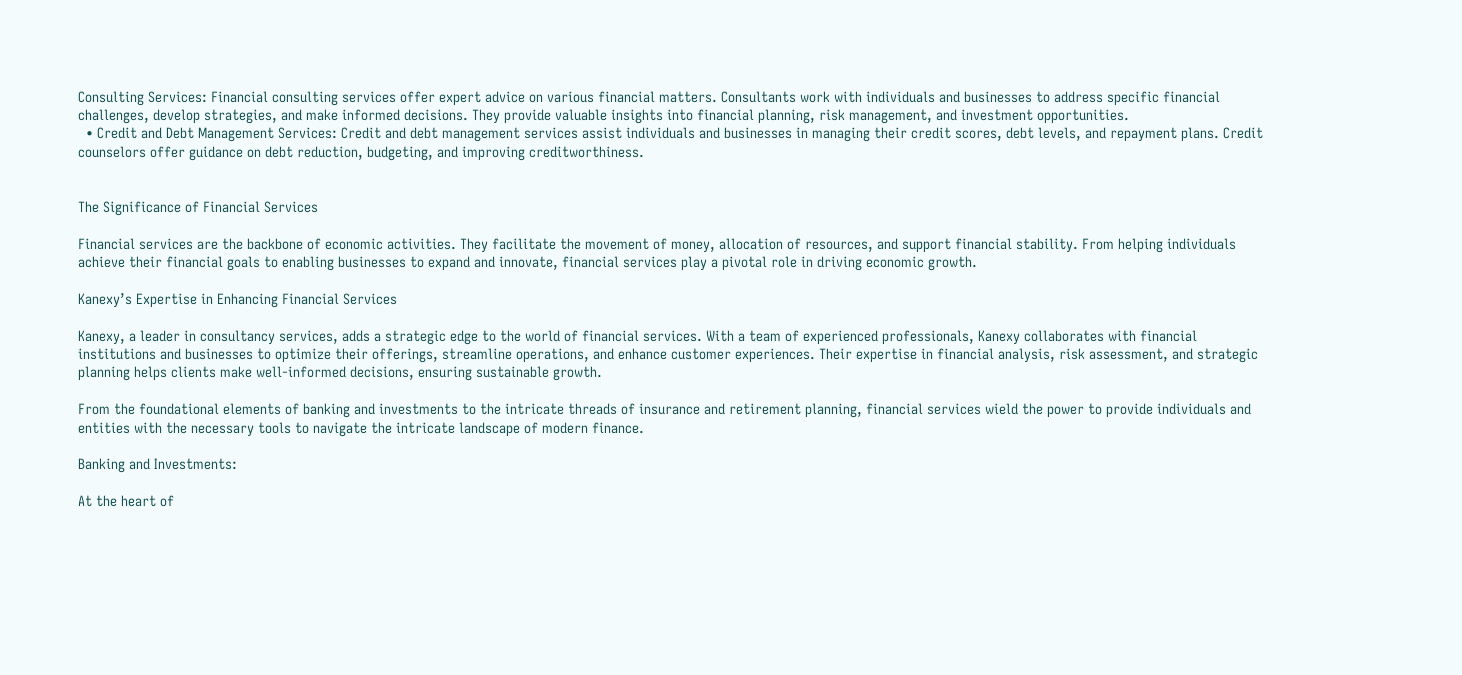Consulting Services: Financial consulting services offer expert advice on various financial matters. Consultants work with individuals and businesses to address specific financial challenges, develop strategies, and make informed decisions. They provide valuable insights into financial planning, risk management, and investment opportunities.
  • Credit and Debt Management Services: Credit and debt management services assist individuals and businesses in managing their credit scores, debt levels, and repayment plans. Credit counselors offer guidance on debt reduction, budgeting, and improving creditworthiness.


The Significance of Financial Services

Financial services are the backbone of economic activities. They facilitate the movement of money, allocation of resources, and support financial stability. From helping individuals achieve their financial goals to enabling businesses to expand and innovate, financial services play a pivotal role in driving economic growth.

Kanexy’s Expertise in Enhancing Financial Services

Kanexy, a leader in consultancy services, adds a strategic edge to the world of financial services. With a team of experienced professionals, Kanexy collaborates with financial institutions and businesses to optimize their offerings, streamline operations, and enhance customer experiences. Their expertise in financial analysis, risk assessment, and strategic planning helps clients make well-informed decisions, ensuring sustainable growth.

From the foundational elements of banking and investments to the intricate threads of insurance and retirement planning, financial services wield the power to provide individuals and entities with the necessary tools to navigate the intricate landscape of modern finance.

Banking and Investments:

At the heart of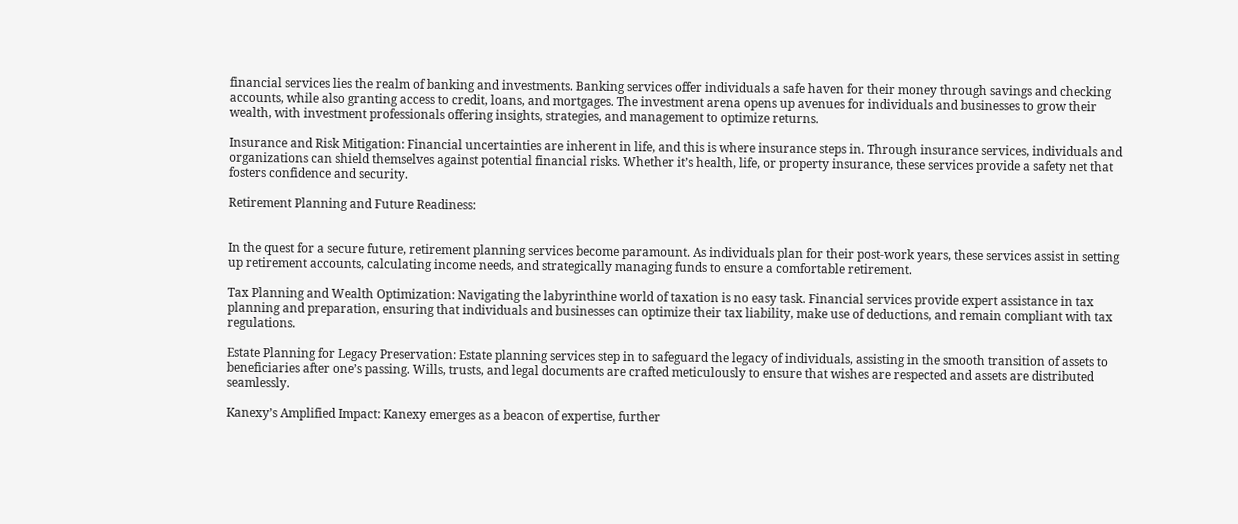financial services lies the realm of banking and investments. Banking services offer individuals a safe haven for their money through savings and checking accounts, while also granting access to credit, loans, and mortgages. The investment arena opens up avenues for individuals and businesses to grow their wealth, with investment professionals offering insights, strategies, and management to optimize returns.

Insurance and Risk Mitigation: Financial uncertainties are inherent in life, and this is where insurance steps in. Through insurance services, individuals and organizations can shield themselves against potential financial risks. Whether it’s health, life, or property insurance, these services provide a safety net that fosters confidence and security.

Retirement Planning and Future Readiness:


In the quest for a secure future, retirement planning services become paramount. As individuals plan for their post-work years, these services assist in setting up retirement accounts, calculating income needs, and strategically managing funds to ensure a comfortable retirement.

Tax Planning and Wealth Optimization: Navigating the labyrinthine world of taxation is no easy task. Financial services provide expert assistance in tax planning and preparation, ensuring that individuals and businesses can optimize their tax liability, make use of deductions, and remain compliant with tax regulations.

Estate Planning for Legacy Preservation: Estate planning services step in to safeguard the legacy of individuals, assisting in the smooth transition of assets to beneficiaries after one’s passing. Wills, trusts, and legal documents are crafted meticulously to ensure that wishes are respected and assets are distributed seamlessly.

Kanexy’s Amplified Impact: Kanexy emerges as a beacon of expertise, further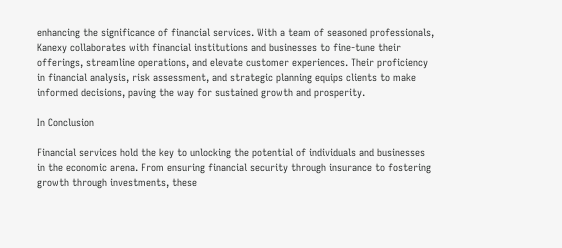enhancing the significance of financial services. With a team of seasoned professionals, Kanexy collaborates with financial institutions and businesses to fine-tune their offerings, streamline operations, and elevate customer experiences. Their proficiency in financial analysis, risk assessment, and strategic planning equips clients to make informed decisions, paving the way for sustained growth and prosperity.

In Conclusion

Financial services hold the key to unlocking the potential of individuals and businesses in the economic arena. From ensuring financial security through insurance to fostering growth through investments, these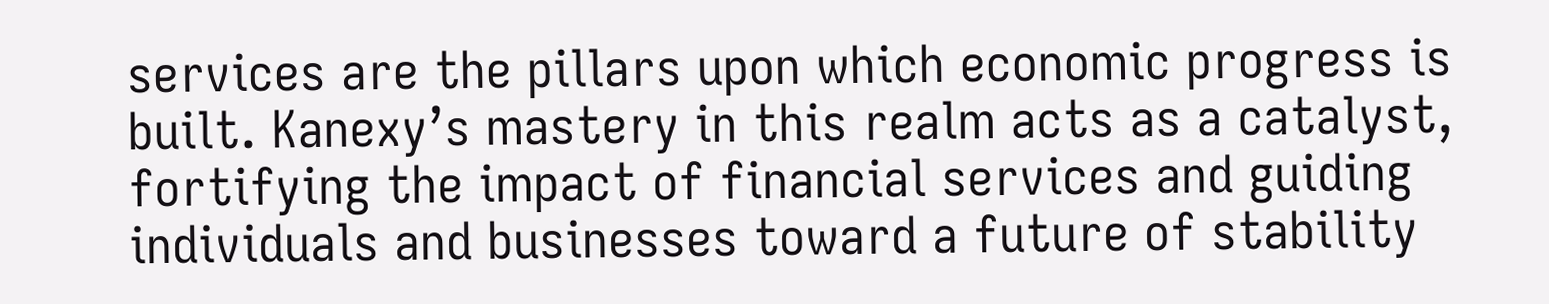services are the pillars upon which economic progress is built. Kanexy’s mastery in this realm acts as a catalyst, fortifying the impact of financial services and guiding individuals and businesses toward a future of stability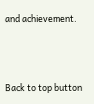and achievement.



Back to top button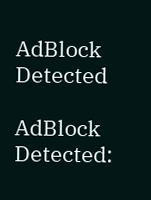AdBlock Detected

AdBlock Detected: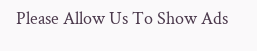Please Allow Us To Show Ads